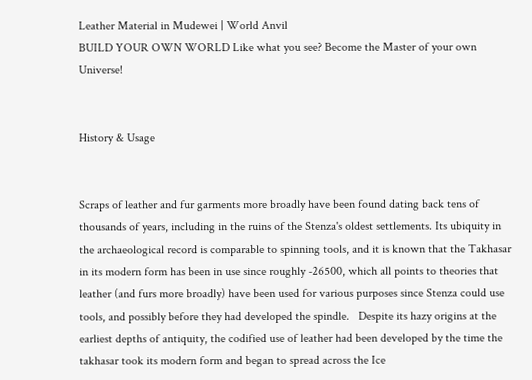Leather Material in Mudewei | World Anvil
BUILD YOUR OWN WORLD Like what you see? Become the Master of your own Universe!


History & Usage


Scraps of leather and fur garments more broadly have been found dating back tens of thousands of years, including in the ruins of the Stenza's oldest settlements. Its ubiquity in the archaeological record is comparable to spinning tools, and it is known that the Takhasar in its modern form has been in use since roughly -26500, which all points to theories that leather (and furs more broadly) have been used for various purposes since Stenza could use tools, and possibly before they had developed the spindle.   Despite its hazy origins at the earliest depths of antiquity, the codified use of leather had been developed by the time the takhasar took its modern form and began to spread across the Ice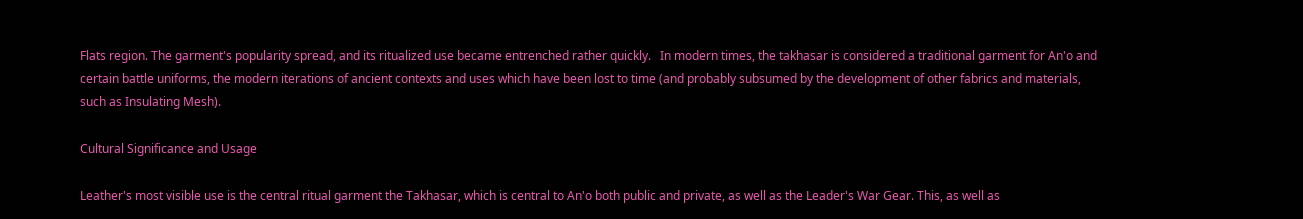Flats region. The garment's popularity spread, and its ritualized use became entrenched rather quickly.   In modern times, the takhasar is considered a traditional garment for An'o and certain battle uniforms, the modern iterations of ancient contexts and uses which have been lost to time (and probably subsumed by the development of other fabrics and materials, such as Insulating Mesh).

Cultural Significance and Usage

Leather's most visible use is the central ritual garment the Takhasar, which is central to An'o both public and private, as well as the Leader's War Gear. This, as well as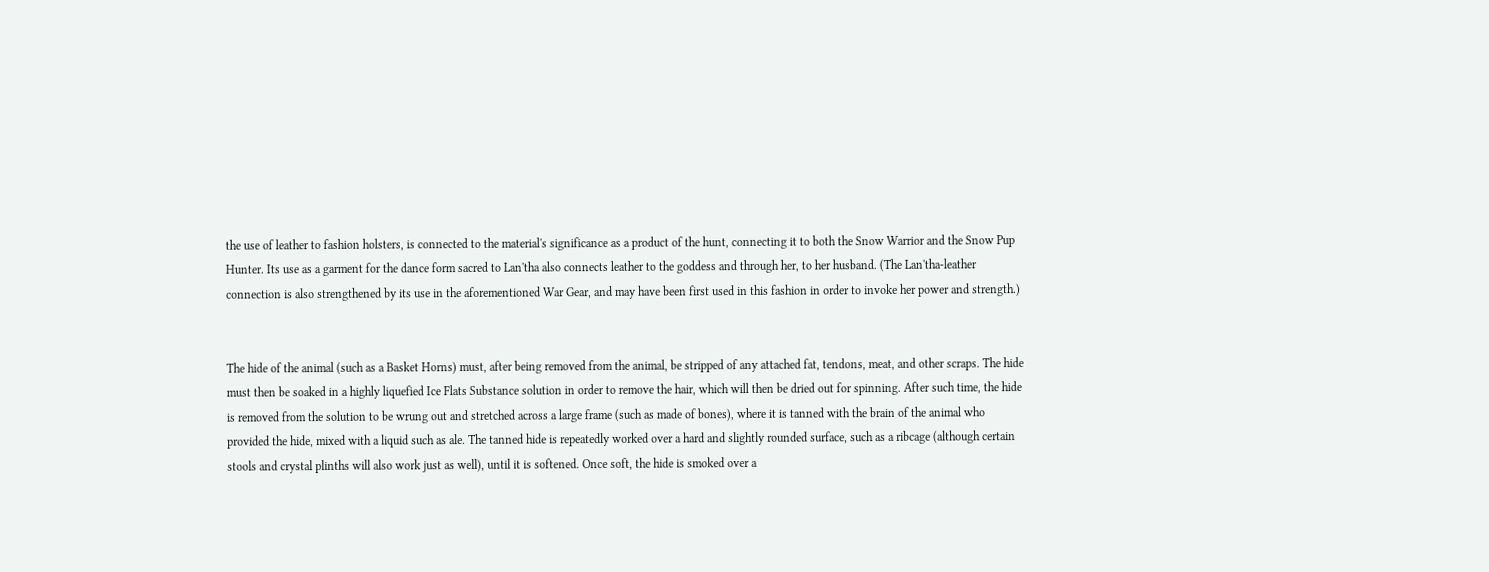the use of leather to fashion holsters, is connected to the material's significance as a product of the hunt, connecting it to both the Snow Warrior and the Snow Pup Hunter. Its use as a garment for the dance form sacred to Lan'tha also connects leather to the goddess and through her, to her husband. (The Lan'tha-leather connection is also strengthened by its use in the aforementioned War Gear, and may have been first used in this fashion in order to invoke her power and strength.)


The hide of the animal (such as a Basket Horns) must, after being removed from the animal, be stripped of any attached fat, tendons, meat, and other scraps. The hide must then be soaked in a highly liquefied Ice Flats Substance solution in order to remove the hair, which will then be dried out for spinning. After such time, the hide is removed from the solution to be wrung out and stretched across a large frame (such as made of bones), where it is tanned with the brain of the animal who provided the hide, mixed with a liquid such as ale. The tanned hide is repeatedly worked over a hard and slightly rounded surface, such as a ribcage (although certain stools and crystal plinths will also work just as well), until it is softened. Once soft, the hide is smoked over a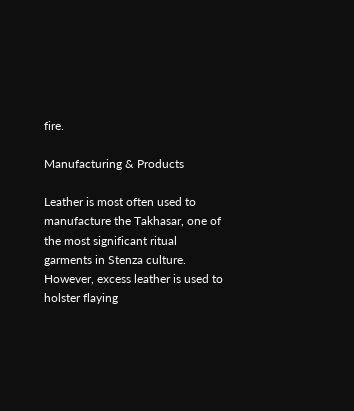fire.

Manufacturing & Products

Leather is most often used to manufacture the Takhasar, one of the most significant ritual garments in Stenza culture. However, excess leather is used to holster flaying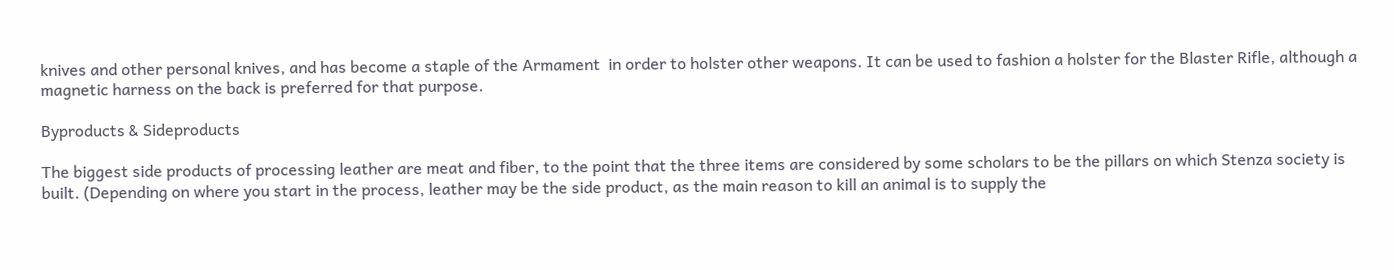knives and other personal knives, and has become a staple of the Armament  in order to holster other weapons. It can be used to fashion a holster for the Blaster Rifle, although a magnetic harness on the back is preferred for that purpose.

Byproducts & Sideproducts

The biggest side products of processing leather are meat and fiber, to the point that the three items are considered by some scholars to be the pillars on which Stenza society is built. (Depending on where you start in the process, leather may be the side product, as the main reason to kill an animal is to supply the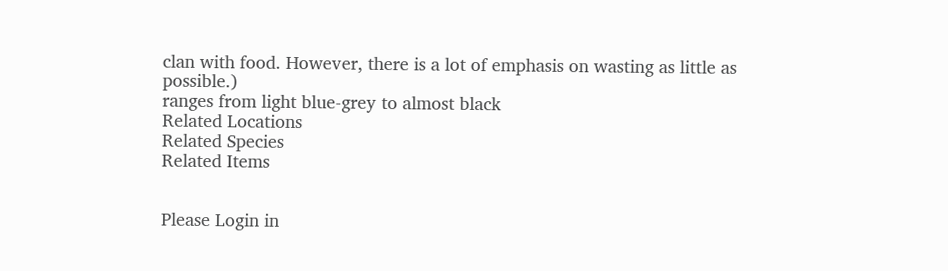clan with food. However, there is a lot of emphasis on wasting as little as possible.)
ranges from light blue-grey to almost black
Related Locations
Related Species
Related Items


Please Login in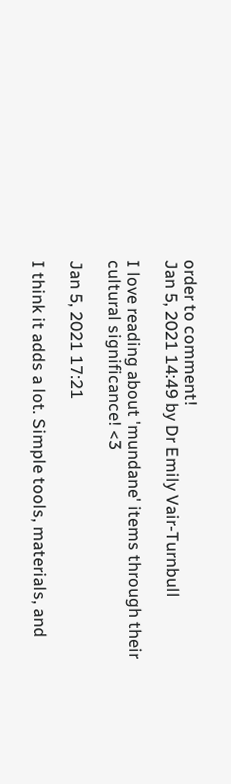order to comment!
Jan 5, 2021 14:49 by Dr Emily Vair-Turnbull

I love reading about 'mundane' items through their cultural significance! <3

Jan 5, 2021 17:21

I think it adds a lot. Simple tools, materials, and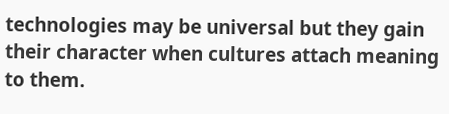technologies may be universal but they gain their character when cultures attach meaning to them.